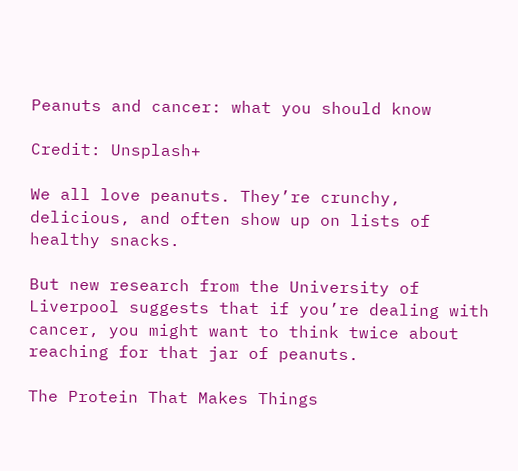Peanuts and cancer: what you should know

Credit: Unsplash+

We all love peanuts. They’re crunchy, delicious, and often show up on lists of healthy snacks.

But new research from the University of Liverpool suggests that if you’re dealing with cancer, you might want to think twice about reaching for that jar of peanuts.

The Protein That Makes Things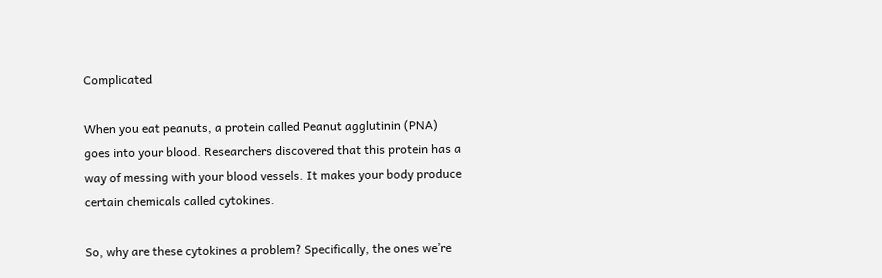Complicated

When you eat peanuts, a protein called Peanut agglutinin (PNA) goes into your blood. Researchers discovered that this protein has a way of messing with your blood vessels. It makes your body produce certain chemicals called cytokines.

So, why are these cytokines a problem? Specifically, the ones we’re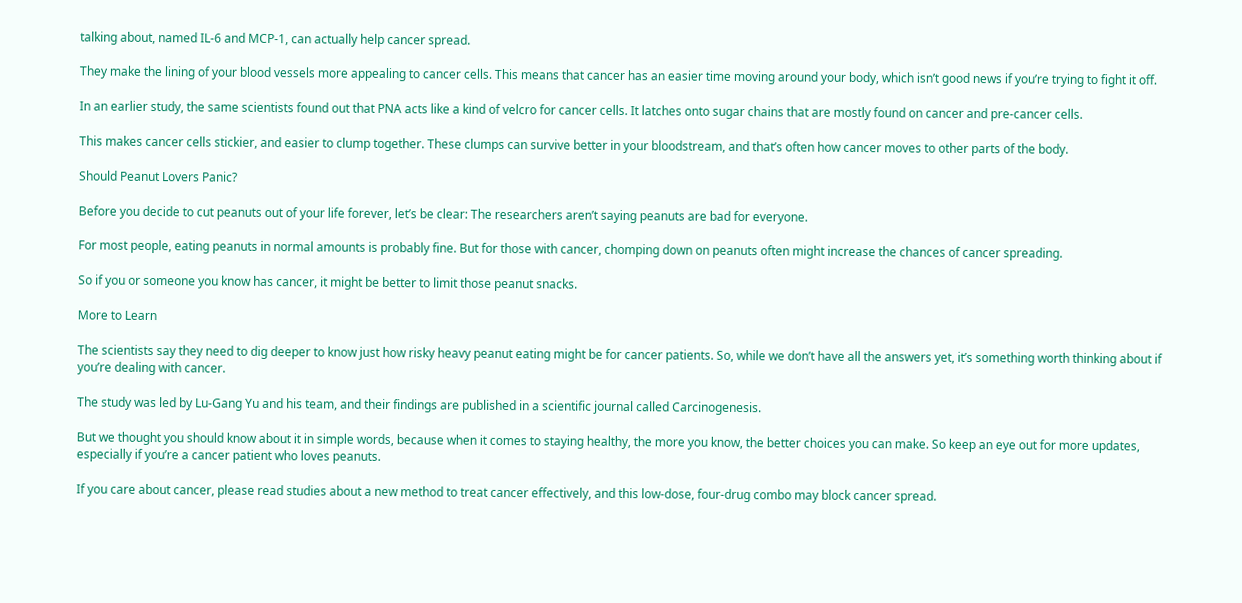talking about, named IL-6 and MCP-1, can actually help cancer spread.

They make the lining of your blood vessels more appealing to cancer cells. This means that cancer has an easier time moving around your body, which isn’t good news if you’re trying to fight it off.

In an earlier study, the same scientists found out that PNA acts like a kind of velcro for cancer cells. It latches onto sugar chains that are mostly found on cancer and pre-cancer cells.

This makes cancer cells stickier, and easier to clump together. These clumps can survive better in your bloodstream, and that’s often how cancer moves to other parts of the body.

Should Peanut Lovers Panic?

Before you decide to cut peanuts out of your life forever, let’s be clear: The researchers aren’t saying peanuts are bad for everyone.

For most people, eating peanuts in normal amounts is probably fine. But for those with cancer, chomping down on peanuts often might increase the chances of cancer spreading.

So if you or someone you know has cancer, it might be better to limit those peanut snacks.

More to Learn

The scientists say they need to dig deeper to know just how risky heavy peanut eating might be for cancer patients. So, while we don’t have all the answers yet, it’s something worth thinking about if you’re dealing with cancer.

The study was led by Lu-Gang Yu and his team, and their findings are published in a scientific journal called Carcinogenesis.

But we thought you should know about it in simple words, because when it comes to staying healthy, the more you know, the better choices you can make. So keep an eye out for more updates, especially if you’re a cancer patient who loves peanuts.

If you care about cancer, please read studies about a new method to treat cancer effectively, and this low-dose, four-drug combo may block cancer spread.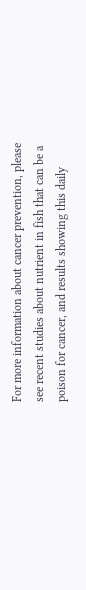For more information about cancer prevention, please see recent studies about nutrient in fish that can be a poison for cancer, and results showing this daily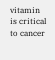vitamin is critical to cancer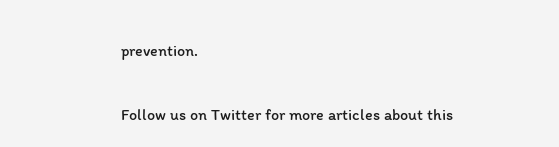prevention.

Follow us on Twitter for more articles about this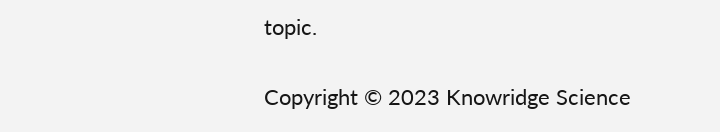topic.

Copyright © 2023 Knowridge Science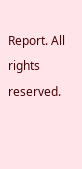Report. All rights reserved.